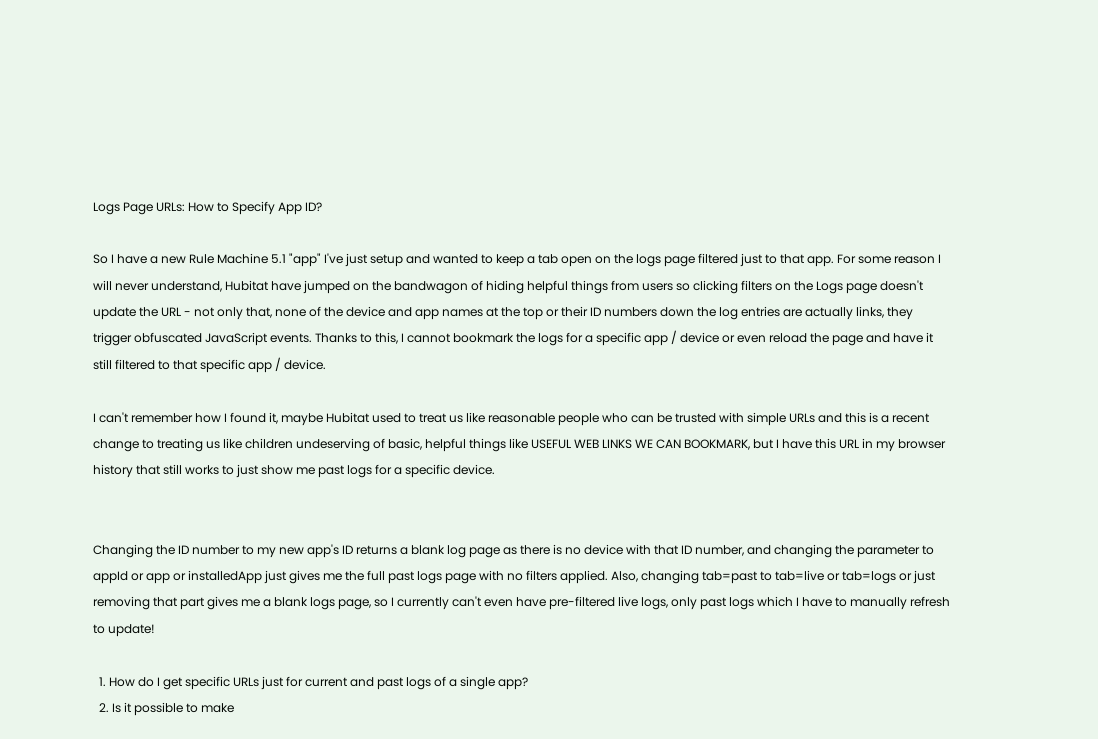Logs Page URLs: How to Specify App ID?

So I have a new Rule Machine 5.1 "app" I've just setup and wanted to keep a tab open on the logs page filtered just to that app. For some reason I will never understand, Hubitat have jumped on the bandwagon of hiding helpful things from users so clicking filters on the Logs page doesn't update the URL - not only that, none of the device and app names at the top or their ID numbers down the log entries are actually links, they trigger obfuscated JavaScript events. Thanks to this, I cannot bookmark the logs for a specific app / device or even reload the page and have it still filtered to that specific app / device.

I can't remember how I found it, maybe Hubitat used to treat us like reasonable people who can be trusted with simple URLs and this is a recent change to treating us like children undeserving of basic, helpful things like USEFUL WEB LINKS WE CAN BOOKMARK, but I have this URL in my browser history that still works to just show me past logs for a specific device.


Changing the ID number to my new app's ID returns a blank log page as there is no device with that ID number, and changing the parameter to appId or app or installedApp just gives me the full past logs page with no filters applied. Also, changing tab=past to tab=live or tab=logs or just removing that part gives me a blank logs page, so I currently can't even have pre-filtered live logs, only past logs which I have to manually refresh to update!

  1. How do I get specific URLs just for current and past logs of a single app?
  2. Is it possible to make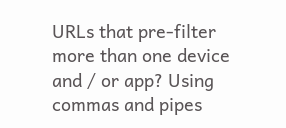URLs that pre-filter more than one device and / or app? Using commas and pipes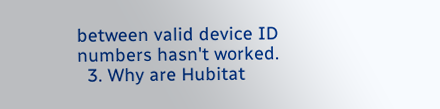between valid device ID numbers hasn't worked.
  3. Why are Hubitat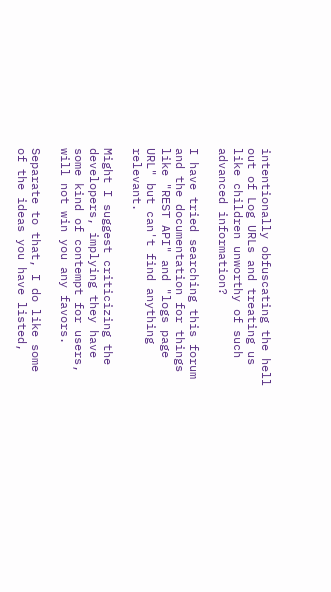intentionally obfuscating the hell out of Log URLs and treating us like children unworthy of such advanced information?

I have tried searching this forum and the documentation for things like "REST API" and "logs page URL" but can't find anything relevant.

Might I suggest criticizing the developers, implying they have some kind of contempt for users, will not win you any favors.

Separate to that, I do like some of the ideas you have listed,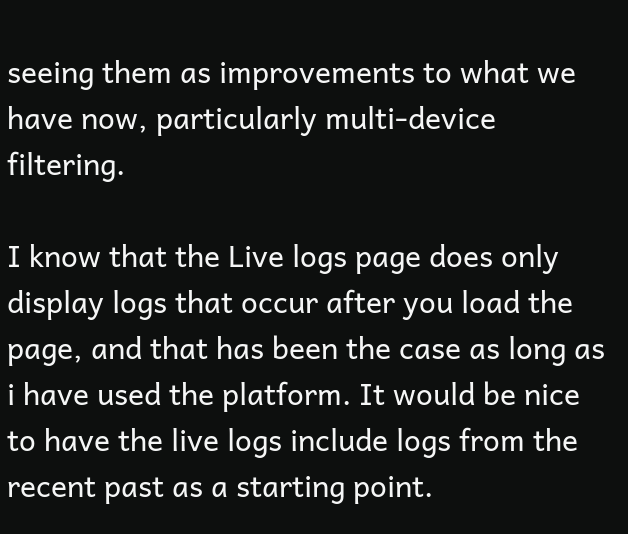seeing them as improvements to what we have now, particularly multi-device filtering.

I know that the Live logs page does only display logs that occur after you load the page, and that has been the case as long as i have used the platform. It would be nice to have the live logs include logs from the recent past as a starting point.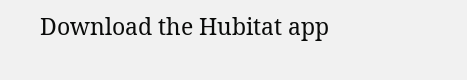Download the Hubitat app